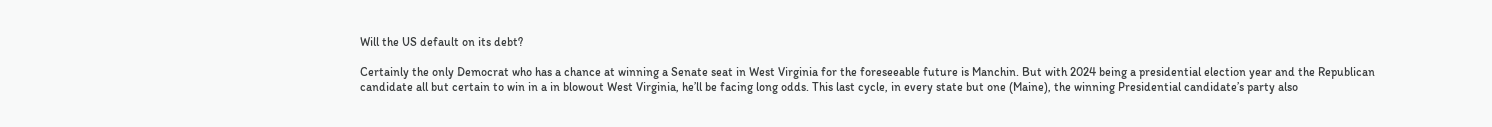Will the US default on its debt?

Certainly the only Democrat who has a chance at winning a Senate seat in West Virginia for the foreseeable future is Manchin. But with 2024 being a presidential election year and the Republican candidate all but certain to win in a in blowout West Virginia, he’ll be facing long odds. This last cycle, in every state but one (Maine), the winning Presidential candidate’s party also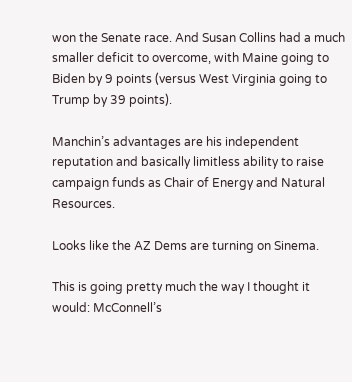won the Senate race. And Susan Collins had a much smaller deficit to overcome, with Maine going to Biden by 9 points (versus West Virginia going to Trump by 39 points).

Manchin’s advantages are his independent reputation and basically limitless ability to raise campaign funds as Chair of Energy and Natural Resources.

Looks like the AZ Dems are turning on Sinema.

This is going pretty much the way I thought it would: McConnell’s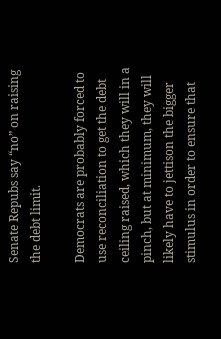Senate Repubs say “no” on raising the debt limit.

Democrats are probably forced to use reconciliation to get the debt ceiling raised, which they will in a pinch, but at minimum, they will likely have to jettison the bigger stimulus in order to ensure that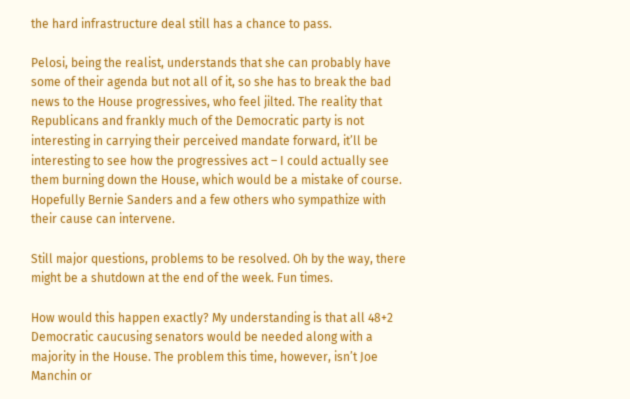the hard infrastructure deal still has a chance to pass.

Pelosi, being the realist, understands that she can probably have some of their agenda but not all of it, so she has to break the bad news to the House progressives, who feel jilted. The reality that Republicans and frankly much of the Democratic party is not interesting in carrying their perceived mandate forward, it’ll be interesting to see how the progressives act – I could actually see them burning down the House, which would be a mistake of course. Hopefully Bernie Sanders and a few others who sympathize with their cause can intervene.

Still major questions, problems to be resolved. Oh by the way, there might be a shutdown at the end of the week. Fun times.

How would this happen exactly? My understanding is that all 48+2 Democratic caucusing senators would be needed along with a majority in the House. The problem this time, however, isn’t Joe Manchin or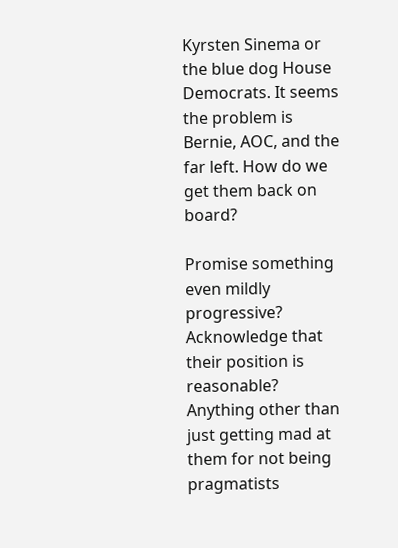Kyrsten Sinema or the blue dog House Democrats. It seems the problem is Bernie, AOC, and the far left. How do we get them back on board?

Promise something even mildly progressive? Acknowledge that their position is reasonable? Anything other than just getting mad at them for not being pragmatists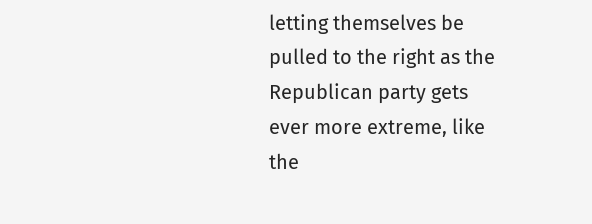letting themselves be pulled to the right as the Republican party gets ever more extreme, like the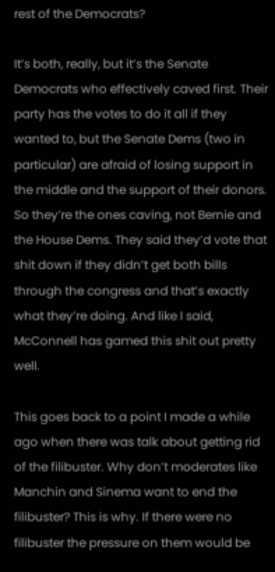rest of the Democrats?

It’s both, really, but it’s the Senate Democrats who effectively caved first. Their party has the votes to do it all if they wanted to, but the Senate Dems (two in particular) are afraid of losing support in the middle and the support of their donors. So they’re the ones caving, not Bernie and the House Dems. They said they’d vote that shit down if they didn’t get both bills through the congress and that’s exactly what they’re doing. And like I said, McConnell has gamed this shit out pretty well.

This goes back to a point I made a while ago when there was talk about getting rid of the filibuster. Why don’t moderates like Manchin and Sinema want to end the filibuster? This is why. If there were no filibuster the pressure on them would be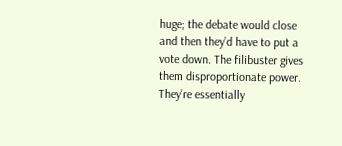huge; the debate would close and then they’d have to put a vote down. The filibuster gives them disproportionate power. They’re essentially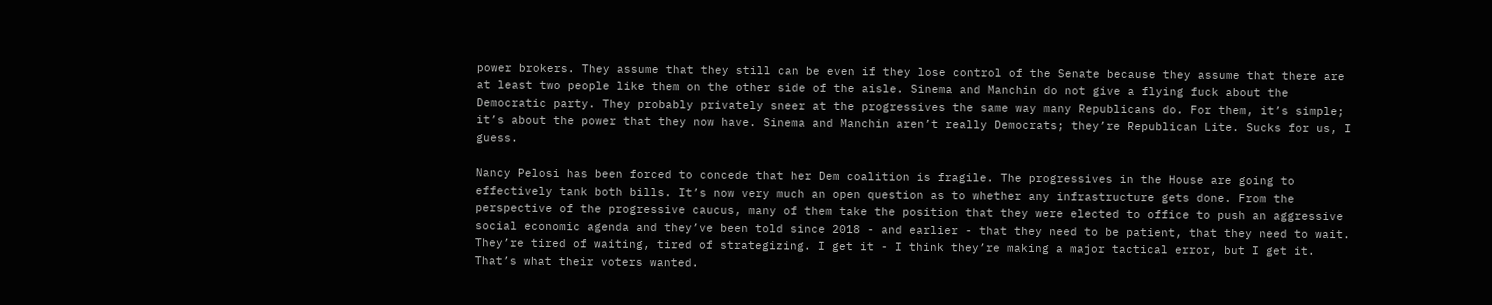power brokers. They assume that they still can be even if they lose control of the Senate because they assume that there are at least two people like them on the other side of the aisle. Sinema and Manchin do not give a flying fuck about the Democratic party. They probably privately sneer at the progressives the same way many Republicans do. For them, it’s simple; it’s about the power that they now have. Sinema and Manchin aren’t really Democrats; they’re Republican Lite. Sucks for us, I guess.

Nancy Pelosi has been forced to concede that her Dem coalition is fragile. The progressives in the House are going to effectively tank both bills. It’s now very much an open question as to whether any infrastructure gets done. From the perspective of the progressive caucus, many of them take the position that they were elected to office to push an aggressive social economic agenda and they’ve been told since 2018 - and earlier - that they need to be patient, that they need to wait. They’re tired of waiting, tired of strategizing. I get it - I think they’re making a major tactical error, but I get it. That’s what their voters wanted.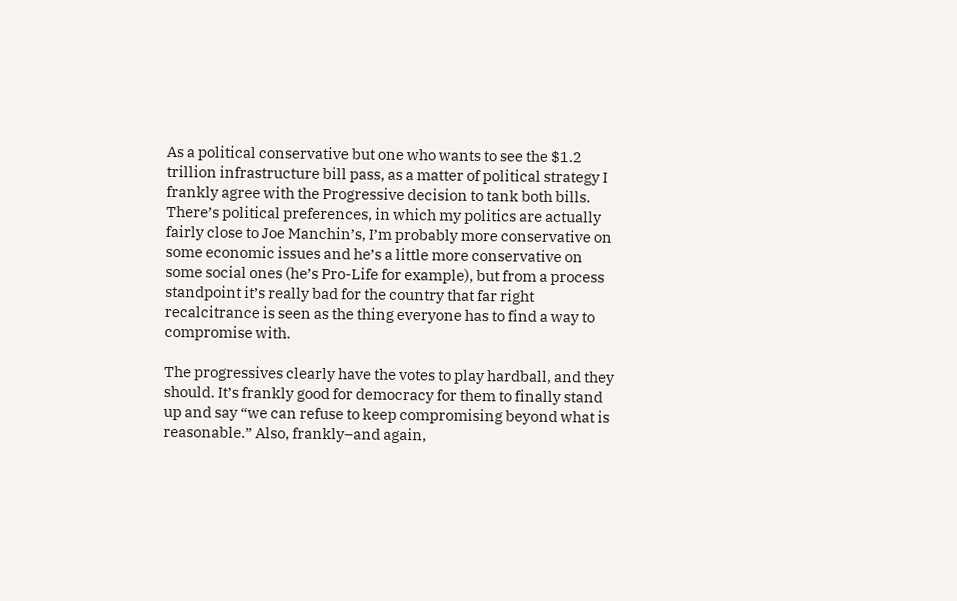As a political conservative but one who wants to see the $1.2 trillion infrastructure bill pass, as a matter of political strategy I frankly agree with the Progressive decision to tank both bills. There’s political preferences, in which my politics are actually fairly close to Joe Manchin’s, I’m probably more conservative on some economic issues and he’s a little more conservative on some social ones (he’s Pro-Life for example), but from a process standpoint it’s really bad for the country that far right recalcitrance is seen as the thing everyone has to find a way to compromise with.

The progressives clearly have the votes to play hardball, and they should. It’s frankly good for democracy for them to finally stand up and say “we can refuse to keep compromising beyond what is reasonable.” Also, frankly–and again,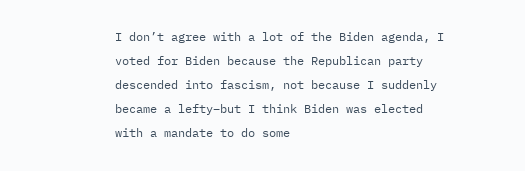I don’t agree with a lot of the Biden agenda, I voted for Biden because the Republican party descended into fascism, not because I suddenly became a lefty–but I think Biden was elected with a mandate to do some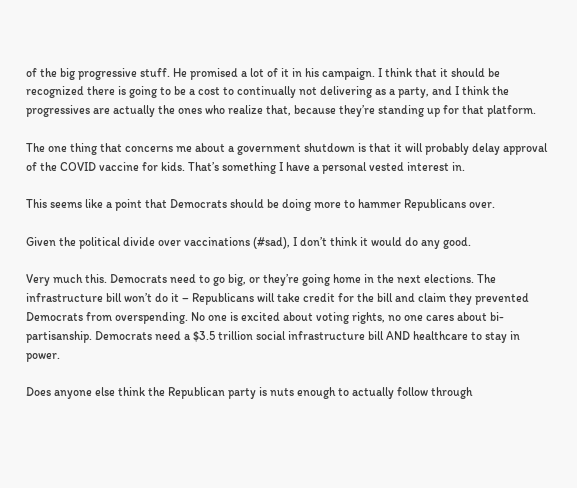of the big progressive stuff. He promised a lot of it in his campaign. I think that it should be recognized there is going to be a cost to continually not delivering as a party, and I think the progressives are actually the ones who realize that, because they’re standing up for that platform.

The one thing that concerns me about a government shutdown is that it will probably delay approval of the COVID vaccine for kids. That’s something I have a personal vested interest in.

This seems like a point that Democrats should be doing more to hammer Republicans over.

Given the political divide over vaccinations (#sad), I don’t think it would do any good.

Very much this. Democrats need to go big, or they’re going home in the next elections. The infrastructure bill won’t do it – Republicans will take credit for the bill and claim they prevented Democrats from overspending. No one is excited about voting rights, no one cares about bi-partisanship. Democrats need a $3.5 trillion social infrastructure bill AND healthcare to stay in power.

Does anyone else think the Republican party is nuts enough to actually follow through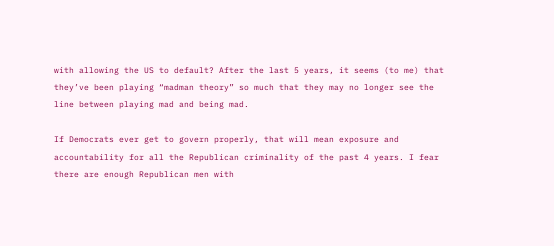with allowing the US to default? After the last 5 years, it seems (to me) that they’ve been playing “madman theory” so much that they may no longer see the line between playing mad and being mad.

If Democrats ever get to govern properly, that will mean exposure and accountability for all the Republican criminality of the past 4 years. I fear there are enough Republican men with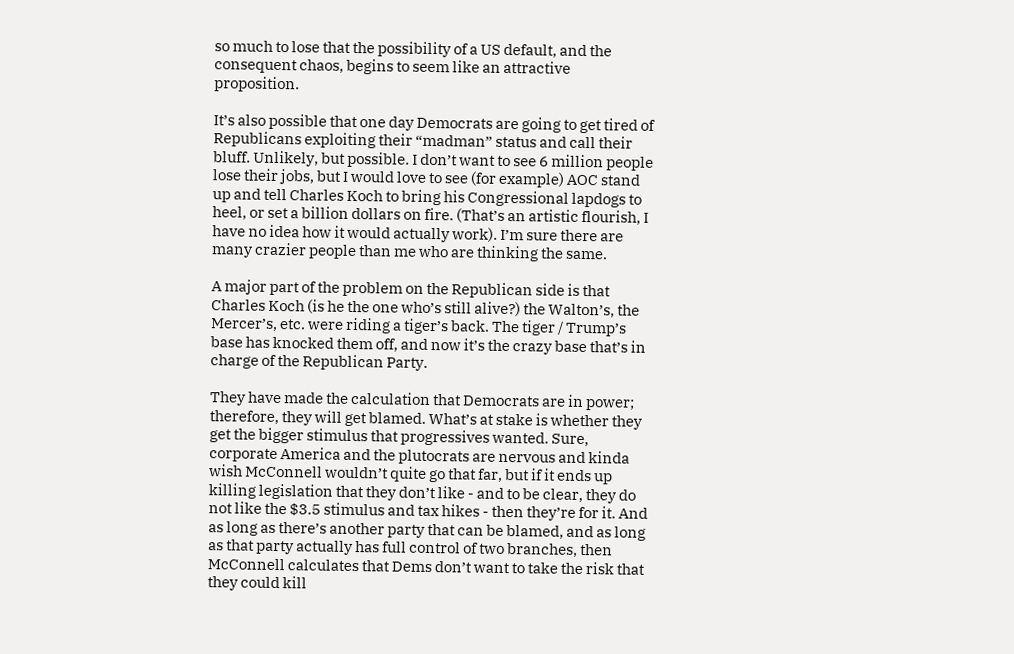so much to lose that the possibility of a US default, and the consequent chaos, begins to seem like an attractive proposition.

It’s also possible that one day Democrats are going to get tired of Republicans exploiting their “madman” status and call their bluff. Unlikely, but possible. I don’t want to see 6 million people lose their jobs, but I would love to see (for example) AOC stand up and tell Charles Koch to bring his Congressional lapdogs to heel, or set a billion dollars on fire. (That’s an artistic flourish, I have no idea how it would actually work). I’m sure there are many crazier people than me who are thinking the same.

A major part of the problem on the Republican side is that Charles Koch (is he the one who’s still alive?) the Walton’s, the Mercer’s, etc. were riding a tiger’s back. The tiger / Trump’s base has knocked them off, and now it’s the crazy base that’s in charge of the Republican Party.

They have made the calculation that Democrats are in power; therefore, they will get blamed. What’s at stake is whether they get the bigger stimulus that progressives wanted. Sure, corporate America and the plutocrats are nervous and kinda wish McConnell wouldn’t quite go that far, but if it ends up killing legislation that they don’t like - and to be clear, they do not like the $3.5 stimulus and tax hikes - then they’re for it. And as long as there’s another party that can be blamed, and as long as that party actually has full control of two branches, then McConnell calculates that Dems don’t want to take the risk that they could kill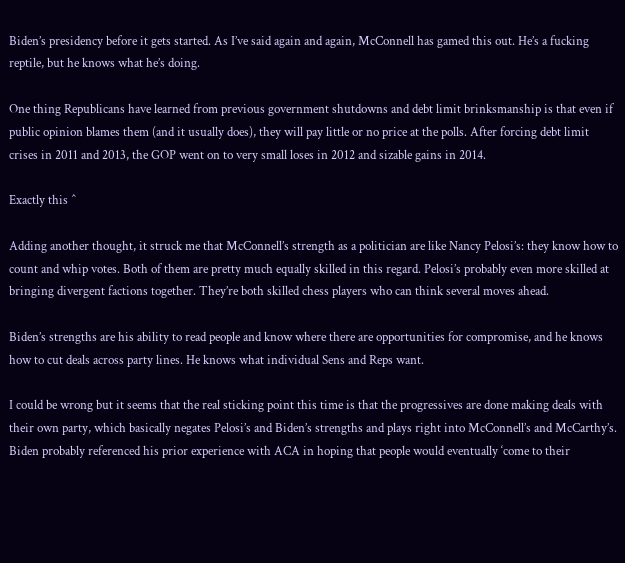Biden’s presidency before it gets started. As I’ve said again and again, McConnell has gamed this out. He’s a fucking reptile, but he knows what he’s doing.

One thing Republicans have learned from previous government shutdowns and debt limit brinksmanship is that even if public opinion blames them (and it usually does), they will pay little or no price at the polls. After forcing debt limit crises in 2011 and 2013, the GOP went on to very small loses in 2012 and sizable gains in 2014.

Exactly this ^

Adding another thought, it struck me that McConnell’s strength as a politician are like Nancy Pelosi’s: they know how to count and whip votes. Both of them are pretty much equally skilled in this regard. Pelosi’s probably even more skilled at bringing divergent factions together. They’re both skilled chess players who can think several moves ahead.

Biden’s strengths are his ability to read people and know where there are opportunities for compromise, and he knows how to cut deals across party lines. He knows what individual Sens and Reps want.

I could be wrong but it seems that the real sticking point this time is that the progressives are done making deals with their own party, which basically negates Pelosi’s and Biden’s strengths and plays right into McConnell’s and McCarthy’s. Biden probably referenced his prior experience with ACA in hoping that people would eventually ‘come to their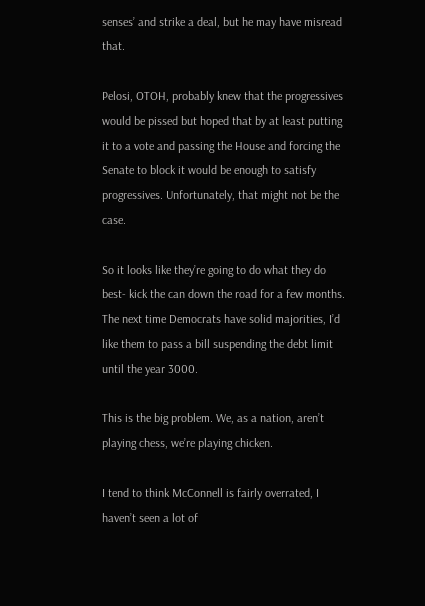senses’ and strike a deal, but he may have misread that.

Pelosi, OTOH, probably knew that the progressives would be pissed but hoped that by at least putting it to a vote and passing the House and forcing the Senate to block it would be enough to satisfy progressives. Unfortunately, that might not be the case.

So it looks like they’re going to do what they do best- kick the can down the road for a few months. The next time Democrats have solid majorities, I’d like them to pass a bill suspending the debt limit until the year 3000.

This is the big problem. We, as a nation, aren’t playing chess, we’re playing chicken.

I tend to think McConnell is fairly overrated, I haven’t seen a lot of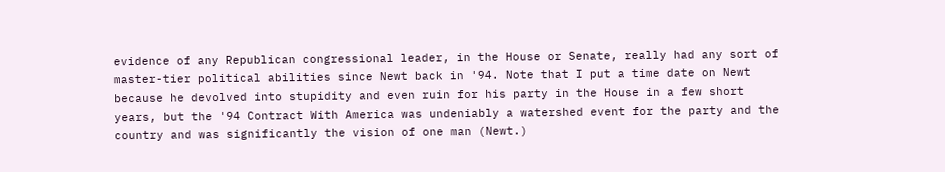evidence of any Republican congressional leader, in the House or Senate, really had any sort of master-tier political abilities since Newt back in '94. Note that I put a time date on Newt because he devolved into stupidity and even ruin for his party in the House in a few short years, but the '94 Contract With America was undeniably a watershed event for the party and the country and was significantly the vision of one man (Newt.)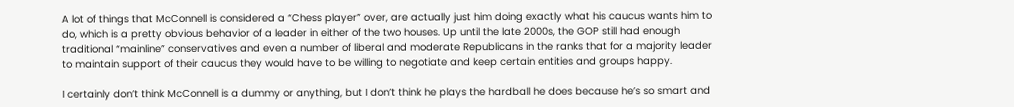A lot of things that McConnell is considered a “Chess player” over, are actually just him doing exactly what his caucus wants him to do, which is a pretty obvious behavior of a leader in either of the two houses. Up until the late 2000s, the GOP still had enough traditional “mainline” conservatives and even a number of liberal and moderate Republicans in the ranks that for a majority leader to maintain support of their caucus they would have to be willing to negotiate and keep certain entities and groups happy.

I certainly don’t think McConnell is a dummy or anything, but I don’t think he plays the hardball he does because he’s so smart and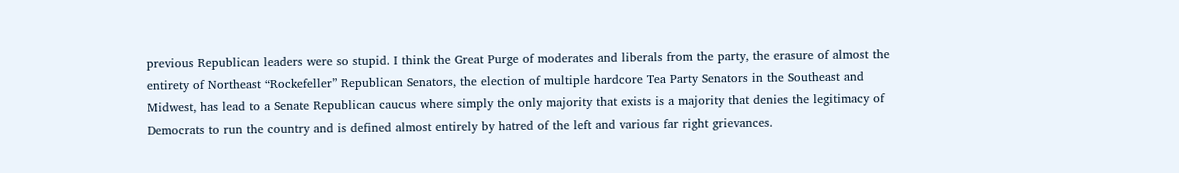previous Republican leaders were so stupid. I think the Great Purge of moderates and liberals from the party, the erasure of almost the entirety of Northeast “Rockefeller” Republican Senators, the election of multiple hardcore Tea Party Senators in the Southeast and Midwest, has lead to a Senate Republican caucus where simply the only majority that exists is a majority that denies the legitimacy of Democrats to run the country and is defined almost entirely by hatred of the left and various far right grievances.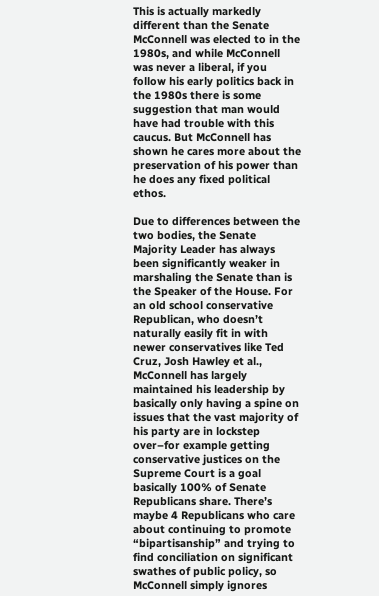This is actually markedly different than the Senate McConnell was elected to in the 1980s, and while McConnell was never a liberal, if you follow his early politics back in the 1980s there is some suggestion that man would have had trouble with this caucus. But McConnell has shown he cares more about the preservation of his power than he does any fixed political ethos.

Due to differences between the two bodies, the Senate Majority Leader has always been significantly weaker in marshaling the Senate than is the Speaker of the House. For an old school conservative Republican, who doesn’t naturally easily fit in with newer conservatives like Ted Cruz, Josh Hawley et al., McConnell has largely maintained his leadership by basically only having a spine on issues that the vast majority of his party are in lockstep over–for example getting conservative justices on the Supreme Court is a goal basically 100% of Senate Republicans share. There’s maybe 4 Republicans who care about continuing to promote “bipartisanship” and trying to find conciliation on significant swathes of public policy, so McConnell simply ignores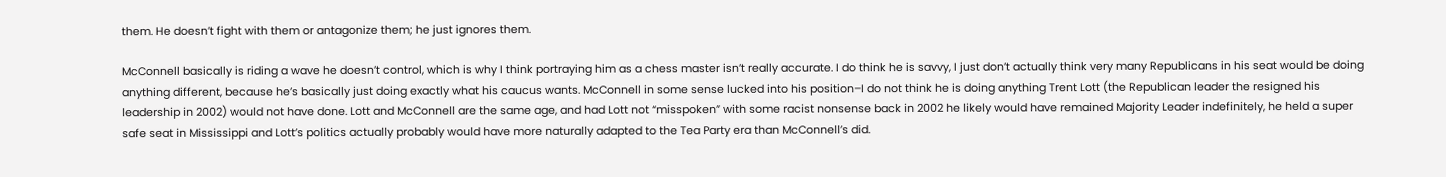them. He doesn’t fight with them or antagonize them; he just ignores them.

McConnell basically is riding a wave he doesn’t control, which is why I think portraying him as a chess master isn’t really accurate. I do think he is savvy, I just don’t actually think very many Republicans in his seat would be doing anything different, because he’s basically just doing exactly what his caucus wants. McConnell in some sense lucked into his position–I do not think he is doing anything Trent Lott (the Republican leader the resigned his leadership in 2002) would not have done. Lott and McConnell are the same age, and had Lott not “misspoken” with some racist nonsense back in 2002 he likely would have remained Majority Leader indefinitely, he held a super safe seat in Mississippi and Lott’s politics actually probably would have more naturally adapted to the Tea Party era than McConnell’s did.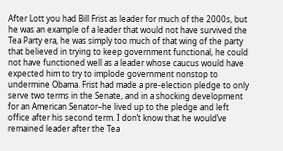After Lott you had Bill Frist as leader for much of the 2000s, but he was an example of a leader that would not have survived the Tea Party era, he was simply too much of that wing of the party that believed in trying to keep government functional, he could not have functioned well as a leader whose caucus would have expected him to try to implode government nonstop to undermine Obama. Frist had made a pre-election pledge to only serve two terms in the Senate, and in a shocking development for an American Senator–he lived up to the pledge and left office after his second term. I don’t know that he would’ve remained leader after the Tea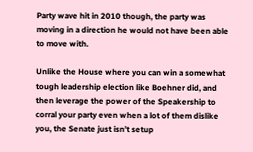Party wave hit in 2010 though, the party was moving in a direction he would not have been able to move with.

Unlike the House where you can win a somewhat tough leadership election like Boehner did, and then leverage the power of the Speakership to corral your party even when a lot of them dislike you, the Senate just isn’t setup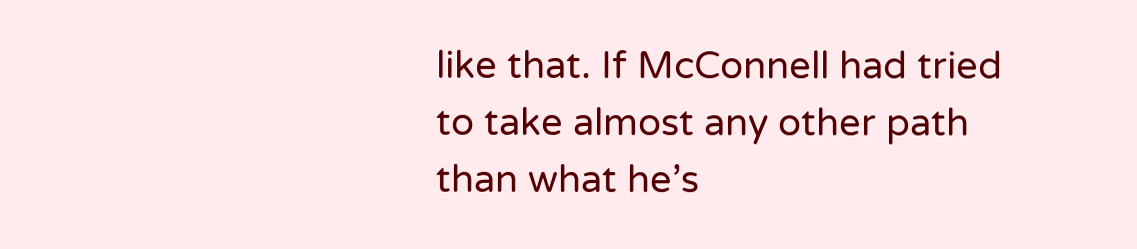like that. If McConnell had tried to take almost any other path than what he’s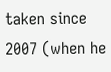taken since 2007 (when he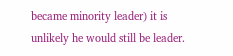became minority leader) it is unlikely he would still be leader.